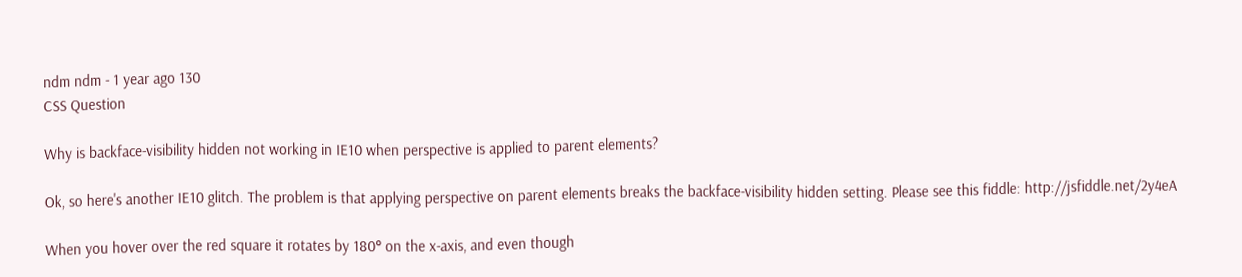ndm ndm - 1 year ago 130
CSS Question

Why is backface-visibility hidden not working in IE10 when perspective is applied to parent elements?

Ok, so here's another IE10 glitch. The problem is that applying perspective on parent elements breaks the backface-visibility hidden setting. Please see this fiddle: http://jsfiddle.net/2y4eA

When you hover over the red square it rotates by 180° on the x-axis, and even though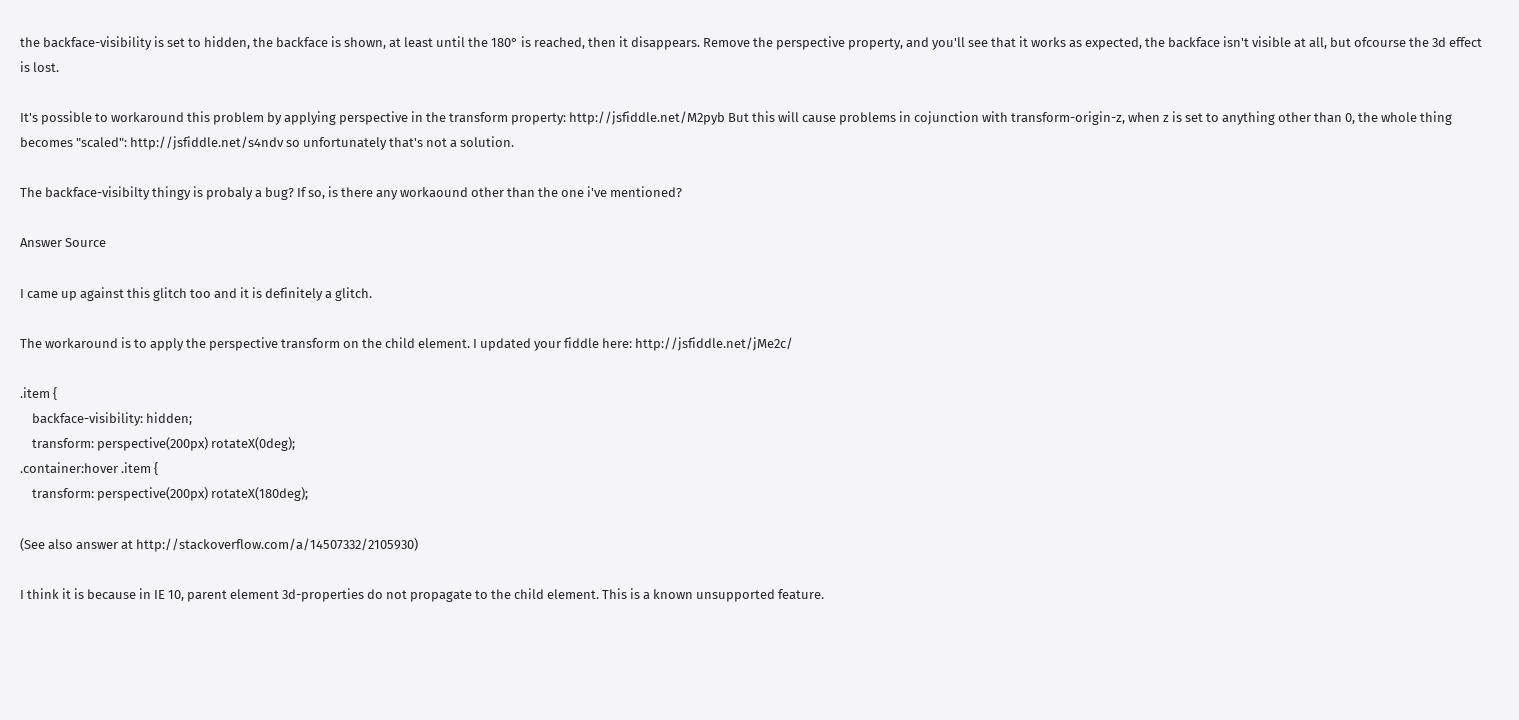the backface-visibility is set to hidden, the backface is shown, at least until the 180° is reached, then it disappears. Remove the perspective property, and you'll see that it works as expected, the backface isn't visible at all, but ofcourse the 3d effect is lost.

It's possible to workaround this problem by applying perspective in the transform property: http://jsfiddle.net/M2pyb But this will cause problems in cojunction with transform-origin-z, when z is set to anything other than 0, the whole thing becomes "scaled": http://jsfiddle.net/s4ndv so unfortunately that's not a solution.

The backface-visibilty thingy is probaly a bug? If so, is there any workaound other than the one i've mentioned?

Answer Source

I came up against this glitch too and it is definitely a glitch.

The workaround is to apply the perspective transform on the child element. I updated your fiddle here: http://jsfiddle.net/jMe2c/

.item {
    backface-visibility: hidden;
    transform: perspective(200px) rotateX(0deg);
.container:hover .item {
    transform: perspective(200px) rotateX(180deg);

(See also answer at http://stackoverflow.com/a/14507332/2105930)

I think it is because in IE 10, parent element 3d-properties do not propagate to the child element. This is a known unsupported feature.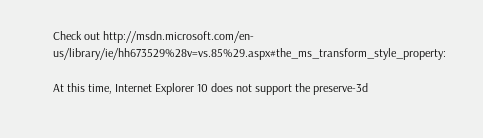Check out http://msdn.microsoft.com/en-us/library/ie/hh673529%28v=vs.85%29.aspx#the_ms_transform_style_property:

At this time, Internet Explorer 10 does not support the preserve-3d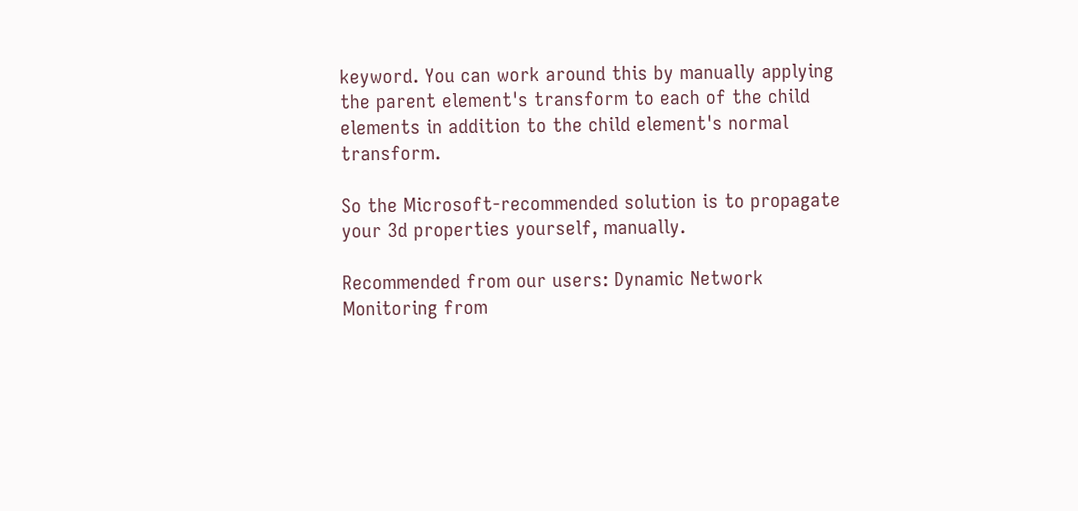keyword. You can work around this by manually applying the parent element's transform to each of the child elements in addition to the child element's normal transform.

So the Microsoft-recommended solution is to propagate your 3d properties yourself, manually.

Recommended from our users: Dynamic Network Monitoring from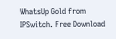WhatsUp Gold from IPSwitch. Free Download